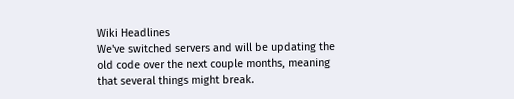Wiki Headlines
We've switched servers and will be updating the old code over the next couple months, meaning that several things might break.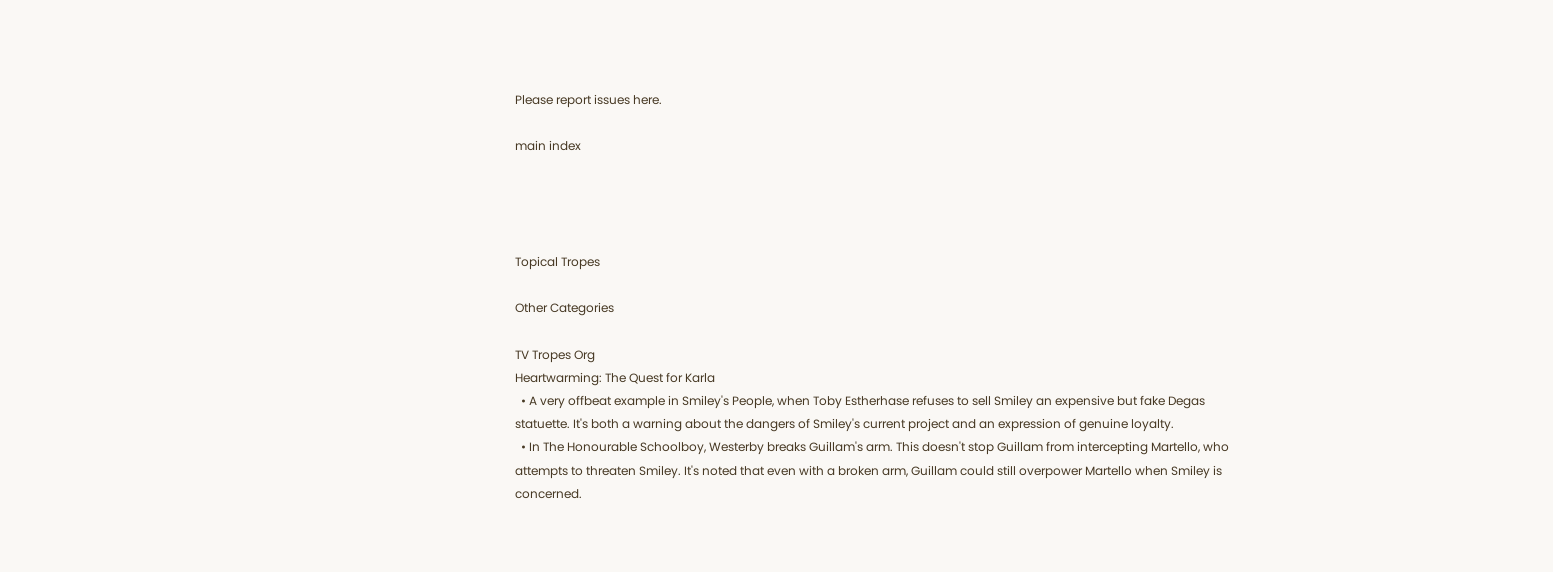Please report issues here.

main index




Topical Tropes

Other Categories

TV Tropes Org
Heartwarming: The Quest for Karla
  • A very offbeat example in Smiley's People, when Toby Estherhase refuses to sell Smiley an expensive but fake Degas statuette. It's both a warning about the dangers of Smiley's current project and an expression of genuine loyalty.
  • In The Honourable Schoolboy, Westerby breaks Guillam's arm. This doesn't stop Guillam from intercepting Martello, who attempts to threaten Smiley. It's noted that even with a broken arm, Guillam could still overpower Martello when Smiley is concerned.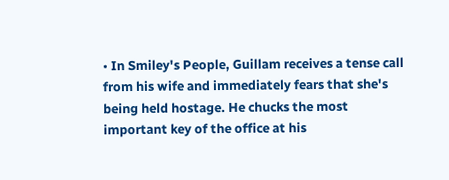• In Smiley's People, Guillam receives a tense call from his wife and immediately fears that she's being held hostage. He chucks the most important key of the office at his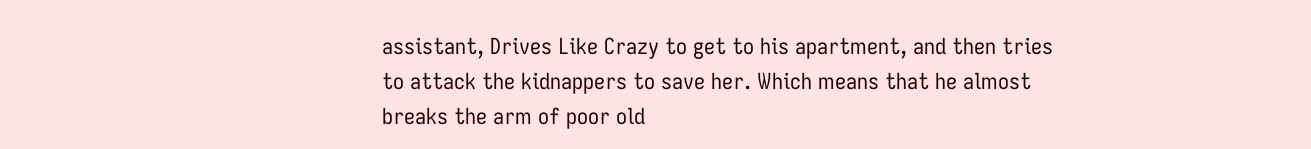assistant, Drives Like Crazy to get to his apartment, and then tries to attack the kidnappers to save her. Which means that he almost breaks the arm of poor old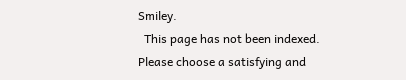Smiley.
  This page has not been indexed. Please choose a satisfying and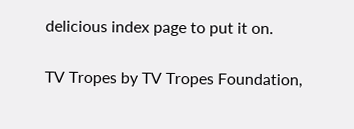delicious index page to put it on.

TV Tropes by TV Tropes Foundation,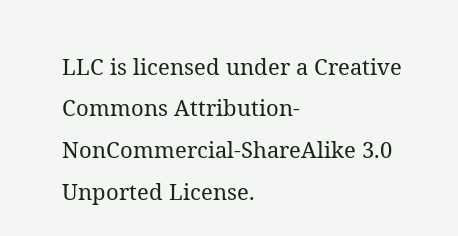LLC is licensed under a Creative Commons Attribution-NonCommercial-ShareAlike 3.0 Unported License.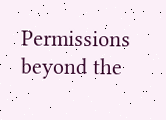Permissions beyond the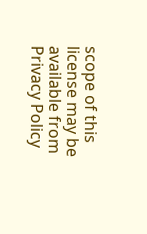scope of this license may be available from
Privacy Policy